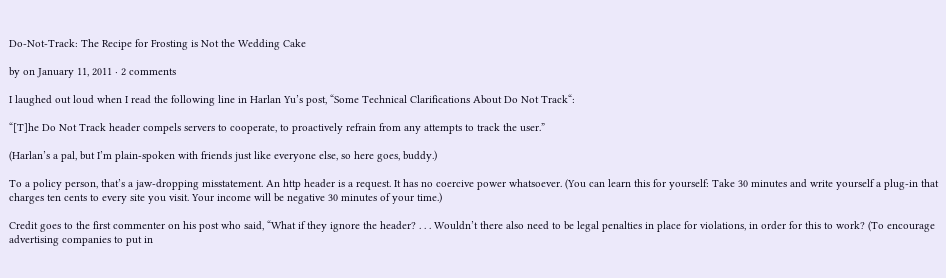Do-Not-Track: The Recipe for Frosting is Not the Wedding Cake

by on January 11, 2011 · 2 comments

I laughed out loud when I read the following line in Harlan Yu’s post, “Some Technical Clarifications About Do Not Track“:

“[T]he Do Not Track header compels servers to cooperate, to proactively refrain from any attempts to track the user.”

(Harlan’s a pal, but I’m plain-spoken with friends just like everyone else, so here goes, buddy.)

To a policy person, that’s a jaw-dropping misstatement. An http header is a request. It has no coercive power whatsoever. (You can learn this for yourself: Take 30 minutes and write yourself a plug-in that charges ten cents to every site you visit. Your income will be negative 30 minutes of your time.)

Credit goes to the first commenter on his post who said, “What if they ignore the header? . . . Wouldn’t there also need to be legal penalties in place for violations, in order for this to work? (To encourage advertising companies to put in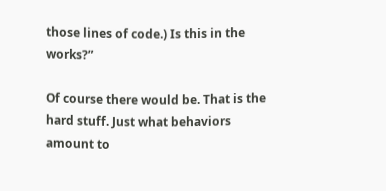those lines of code.) Is this in the works?”

Of course there would be. That is the hard stuff. Just what behaviors amount to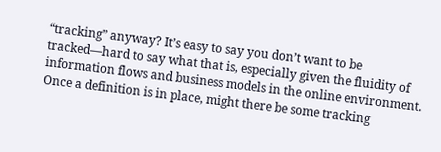“tracking” anyway? It’s easy to say you don’t want to be tracked—hard to say what that is, especially given the fluidity of information flows and business models in the online environment. Once a definition is in place, might there be some tracking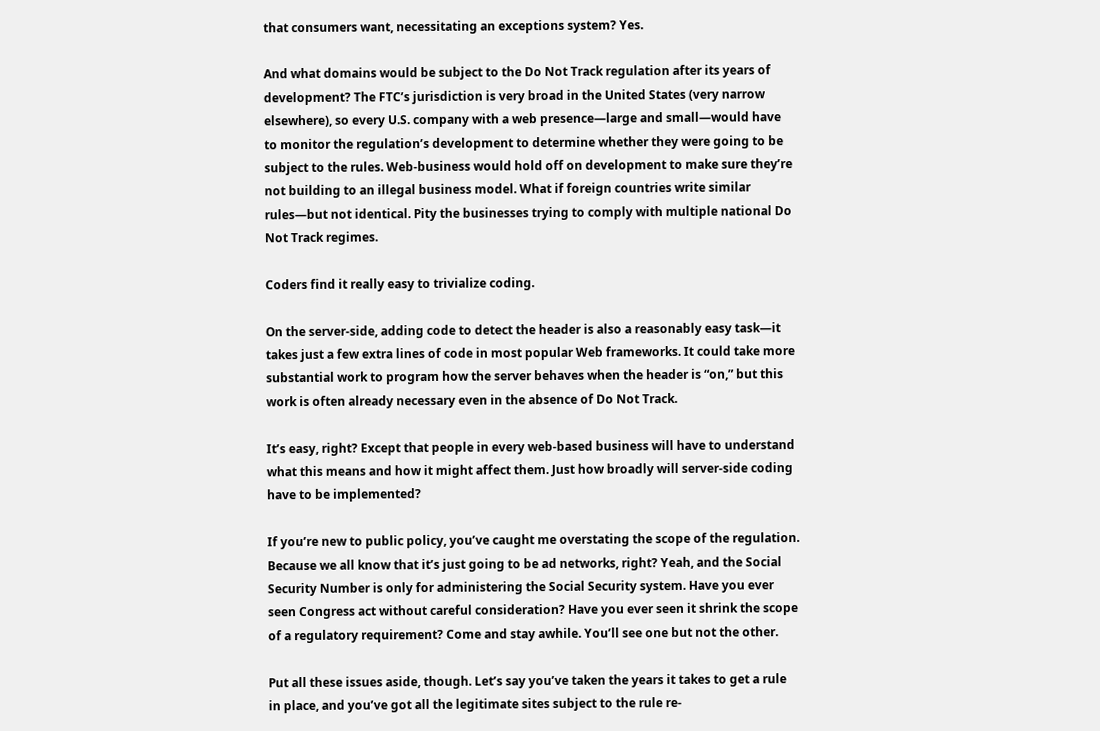that consumers want, necessitating an exceptions system? Yes.

And what domains would be subject to the Do Not Track regulation after its years of development? The FTC’s jurisdiction is very broad in the United States (very narrow elsewhere), so every U.S. company with a web presence—large and small—would have to monitor the regulation’s development to determine whether they were going to be subject to the rules. Web-business would hold off on development to make sure they’re not building to an illegal business model. What if foreign countries write similar rules—but not identical. Pity the businesses trying to comply with multiple national Do Not Track regimes.

Coders find it really easy to trivialize coding.

On the server-side, adding code to detect the header is also a reasonably easy task—it takes just a few extra lines of code in most popular Web frameworks. It could take more substantial work to program how the server behaves when the header is “on,” but this work is often already necessary even in the absence of Do Not Track.

It’s easy, right? Except that people in every web-based business will have to understand what this means and how it might affect them. Just how broadly will server-side coding have to be implemented?

If you’re new to public policy, you’ve caught me overstating the scope of the regulation. Because we all know that it’s just going to be ad networks, right? Yeah, and the Social Security Number is only for administering the Social Security system. Have you ever seen Congress act without careful consideration? Have you ever seen it shrink the scope of a regulatory requirement? Come and stay awhile. You’ll see one but not the other.

Put all these issues aside, though. Let’s say you’ve taken the years it takes to get a rule in place, and you’ve got all the legitimate sites subject to the rule re-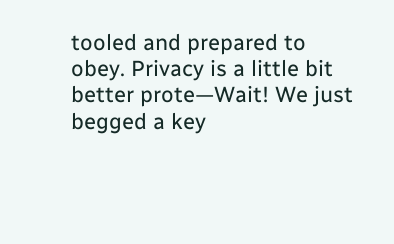tooled and prepared to obey. Privacy is a little bit better prote—Wait! We just begged a key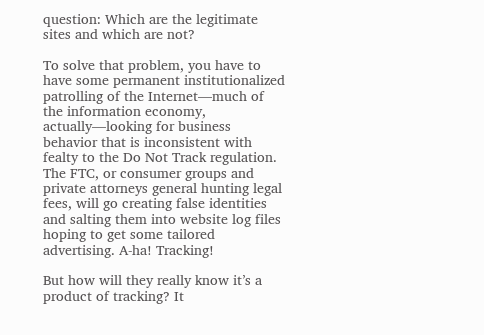question: Which are the legitimate sites and which are not?

To solve that problem, you have to have some permanent institutionalized patrolling of the Internet—much of the information economy, actually—looking for business behavior that is inconsistent with fealty to the Do Not Track regulation. The FTC, or consumer groups and private attorneys general hunting legal fees, will go creating false identities and salting them into website log files hoping to get some tailored advertising. A-ha! Tracking!

But how will they really know it’s a product of tracking? It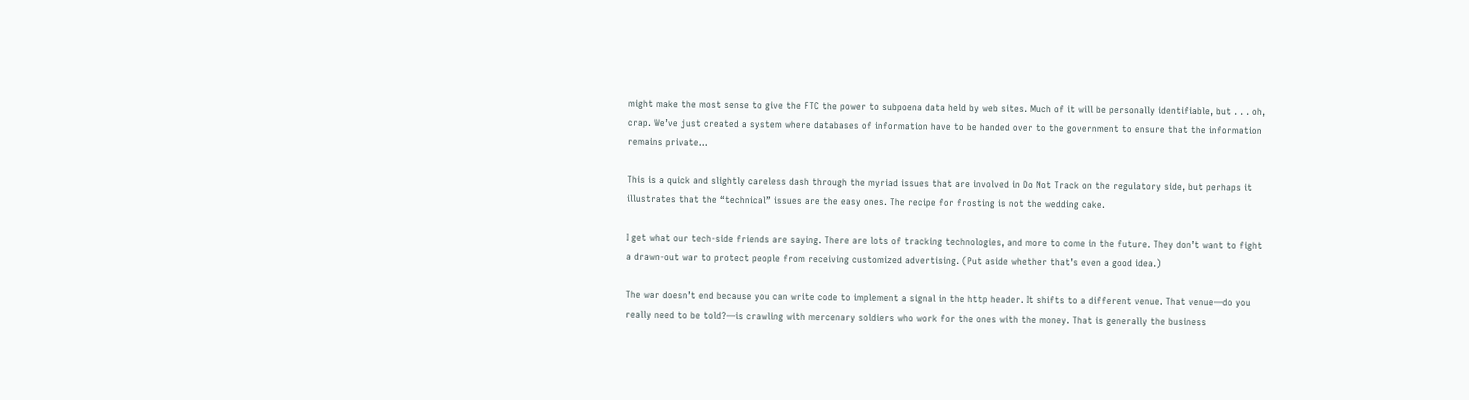might make the most sense to give the FTC the power to subpoena data held by web sites. Much of it will be personally identifiable, but . . . oh, crap. We’ve just created a system where databases of information have to be handed over to the government to ensure that the information remains private…

This is a quick and slightly careless dash through the myriad issues that are involved in Do Not Track on the regulatory side, but perhaps it illustrates that the “technical” issues are the easy ones. The recipe for frosting is not the wedding cake.

I get what our tech-side friends are saying. There are lots of tracking technologies, and more to come in the future. They don’t want to fight a drawn-out war to protect people from receiving customized advertising. (Put aside whether that’s even a good idea.)

The war doesn’t end because you can write code to implement a signal in the http header. It shifts to a different venue. That venue—do you really need to be told?—is crawling with mercenary soldiers who work for the ones with the money. That is generally the business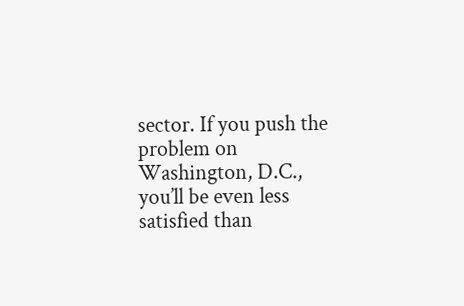sector. If you push the problem on Washington, D.C., you’ll be even less satisfied than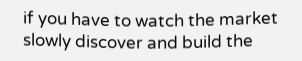if you have to watch the market slowly discover and build the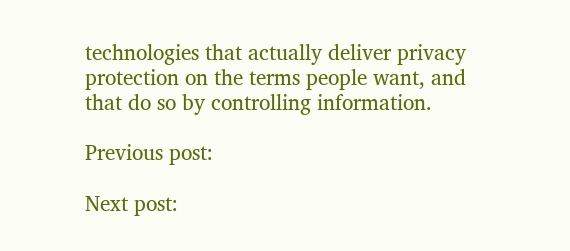technologies that actually deliver privacy protection on the terms people want, and that do so by controlling information.

Previous post:

Next post: